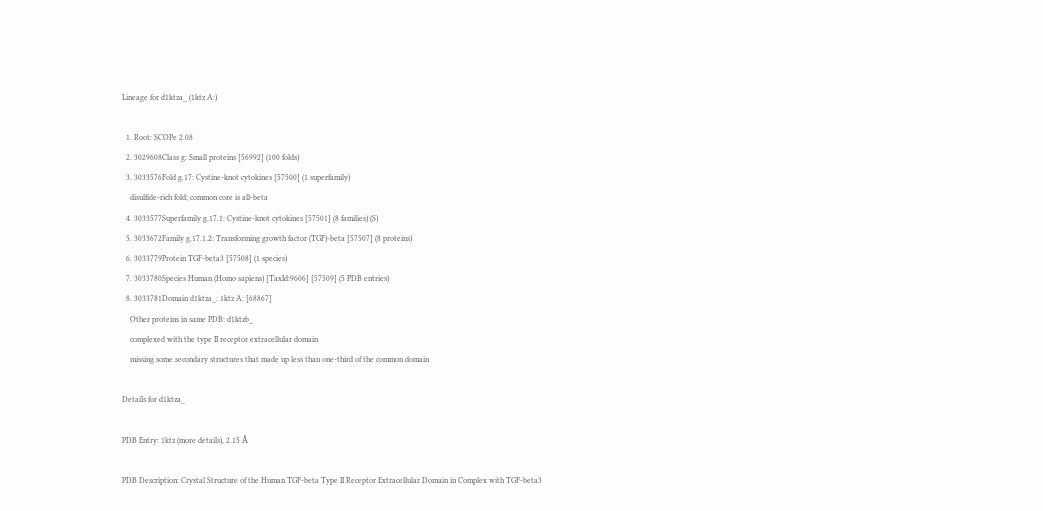Lineage for d1ktza_ (1ktz A:)

  1. Root: SCOPe 2.08
  2. 3029608Class g: Small proteins [56992] (100 folds)
  3. 3033576Fold g.17: Cystine-knot cytokines [57500] (1 superfamily)
    disulfide-rich fold; common core is all-beta
  4. 3033577Superfamily g.17.1: Cystine-knot cytokines [57501] (8 families) (S)
  5. 3033672Family g.17.1.2: Transforming growth factor (TGF)-beta [57507] (8 proteins)
  6. 3033779Protein TGF-beta3 [57508] (1 species)
  7. 3033780Species Human (Homo sapiens) [TaxId:9606] [57509] (5 PDB entries)
  8. 3033781Domain d1ktza_: 1ktz A: [68867]
    Other proteins in same PDB: d1ktzb_
    complexed with the type II receptor extracellular domain
    missing some secondary structures that made up less than one-third of the common domain

Details for d1ktza_

PDB Entry: 1ktz (more details), 2.15 Å

PDB Description: Crystal Structure of the Human TGF-beta Type II Receptor Extracellular Domain in Complex with TGF-beta3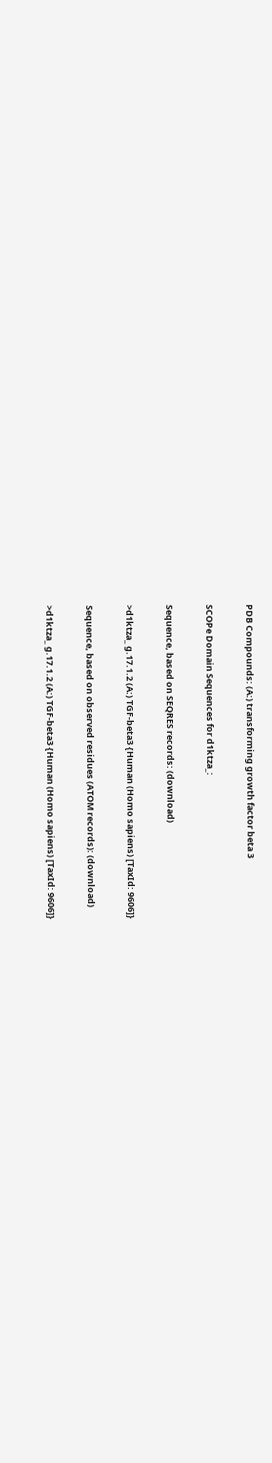PDB Compounds: (A:) transforming growth factor beta 3

SCOPe Domain Sequences for d1ktza_:

Sequence, based on SEQRES records: (download)

>d1ktza_ g.17.1.2 (A:) TGF-beta3 {Human (Homo sapiens) [TaxId: 9606]}

Sequence, based on observed residues (ATOM records): (download)

>d1ktza_ g.17.1.2 (A:) TGF-beta3 {Human (Homo sapiens) [TaxId: 9606]}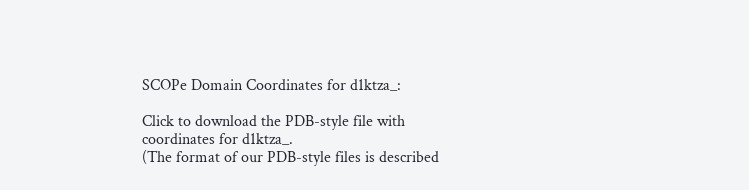SCOPe Domain Coordinates for d1ktza_:

Click to download the PDB-style file with coordinates for d1ktza_.
(The format of our PDB-style files is described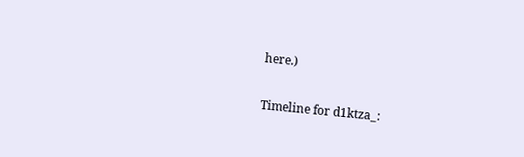here.)

Timeline for d1ktza_: